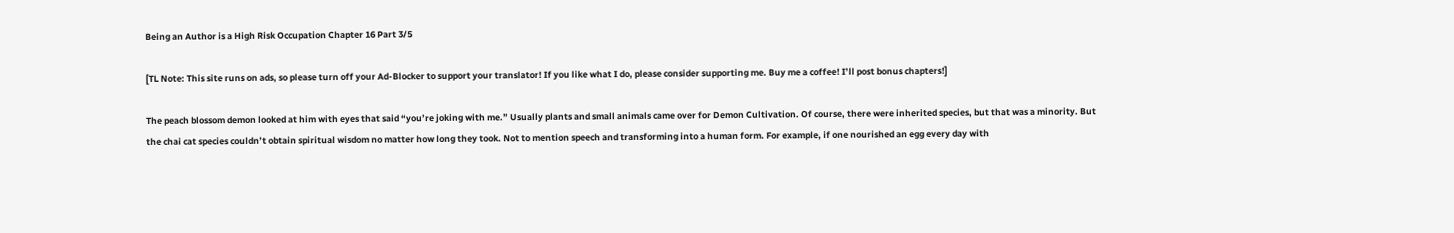Being an Author is a High Risk Occupation Chapter 16 Part 3/5

[TL Note: This site runs on ads, so please turn off your Ad-Blocker to support your translator! If you like what I do, please consider supporting me. Buy me a coffee! I’ll post bonus chapters!]

The peach blossom demon looked at him with eyes that said “you’re joking with me.” Usually plants and small animals came over for Demon Cultivation. Of course, there were inherited species, but that was a minority. But the chai cat species couldn’t obtain spiritual wisdom no matter how long they took. Not to mention speech and transforming into a human form. For example, if one nourished an egg every day with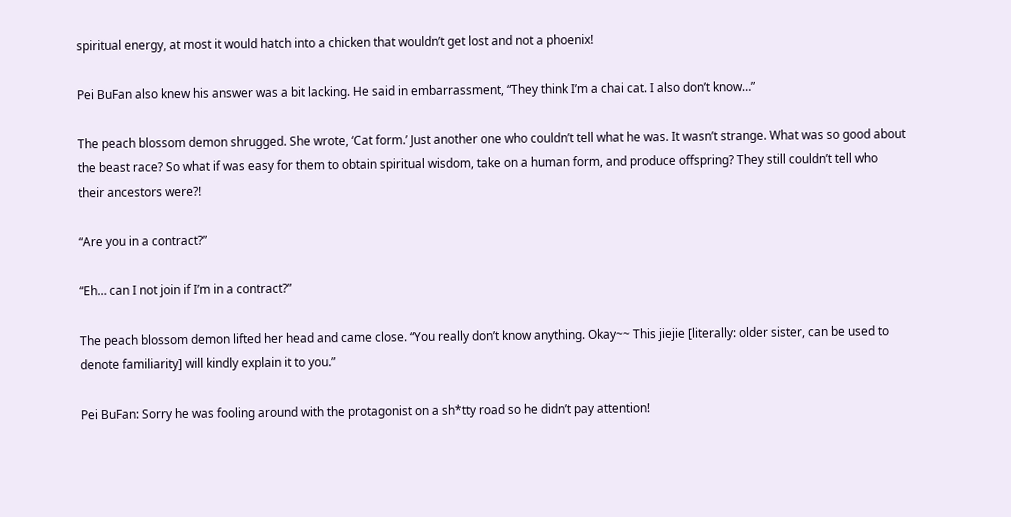spiritual energy, at most it would hatch into a chicken that wouldn’t get lost and not a phoenix!

Pei BuFan also knew his answer was a bit lacking. He said in embarrassment, “They think I’m a chai cat. I also don’t know…”

The peach blossom demon shrugged. She wrote, ‘Cat form.’ Just another one who couldn’t tell what he was. It wasn’t strange. What was so good about the beast race? So what if was easy for them to obtain spiritual wisdom, take on a human form, and produce offspring? They still couldn’t tell who their ancestors were?!

“Are you in a contract?”

“Eh… can I not join if I’m in a contract?”

The peach blossom demon lifted her head and came close. “You really don’t know anything. Okay~~ This jiejie [literally: older sister, can be used to denote familiarity] will kindly explain it to you.”

Pei BuFan: Sorry he was fooling around with the protagonist on a sh*tty road so he didn’t pay attention!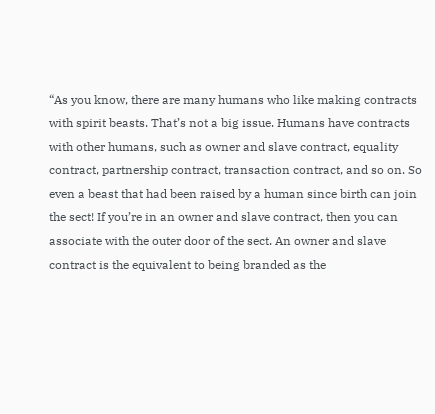“As you know, there are many humans who like making contracts with spirit beasts. That’s not a big issue. Humans have contracts with other humans, such as owner and slave contract, equality contract, partnership contract, transaction contract, and so on. So even a beast that had been raised by a human since birth can join the sect! If you’re in an owner and slave contract, then you can associate with the outer door of the sect. An owner and slave contract is the equivalent to being branded as the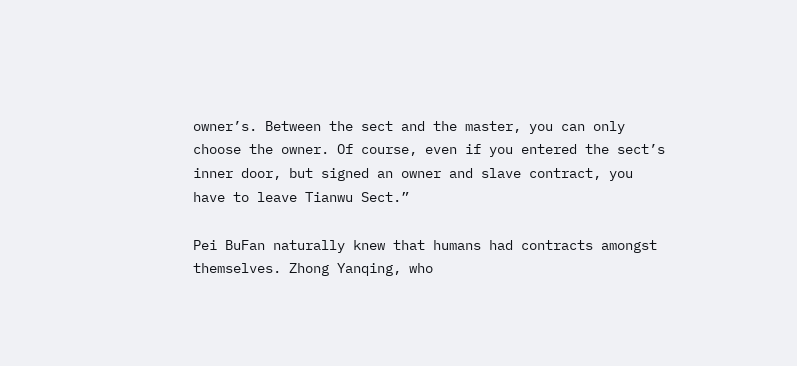owner’s. Between the sect and the master, you can only choose the owner. Of course, even if you entered the sect’s inner door, but signed an owner and slave contract, you have to leave Tianwu Sect.”

Pei BuFan naturally knew that humans had contracts amongst themselves. Zhong Yanqing, who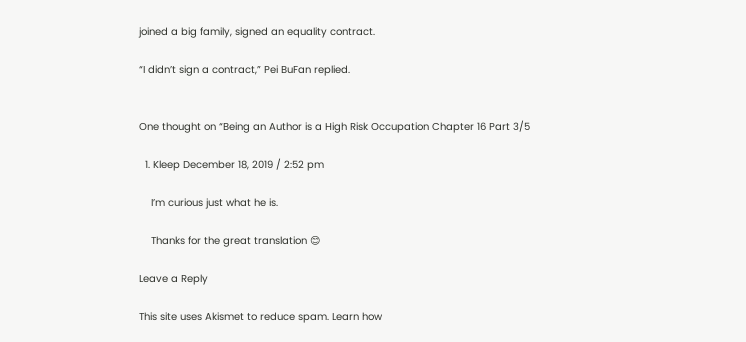joined a big family, signed an equality contract.

“I didn’t sign a contract,” Pei BuFan replied.


One thought on “Being an Author is a High Risk Occupation Chapter 16 Part 3/5

  1. Kleep December 18, 2019 / 2:52 pm

    I’m curious just what he is.

    Thanks for the great translation 😊

Leave a Reply

This site uses Akismet to reduce spam. Learn how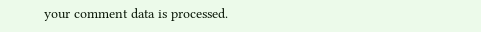your comment data is processed.